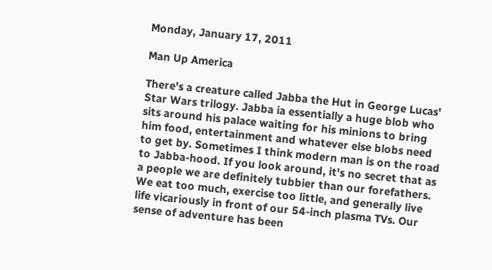Monday, January 17, 2011

Man Up America

There's a creature called Jabba the Hut in George Lucas' Star Wars trilogy. Jabba ia essentially a huge blob who sits around his palace waiting for his minions to bring him food, entertainment and whatever else blobs need to get by. Sometimes I think modern man is on the road to Jabba-hood. If you look around, it's no secret that as a people we are definitely tubbier than our forefathers. We eat too much, exercise too little, and generally live life vicariously in front of our 54-inch plasma TVs. Our sense of adventure has been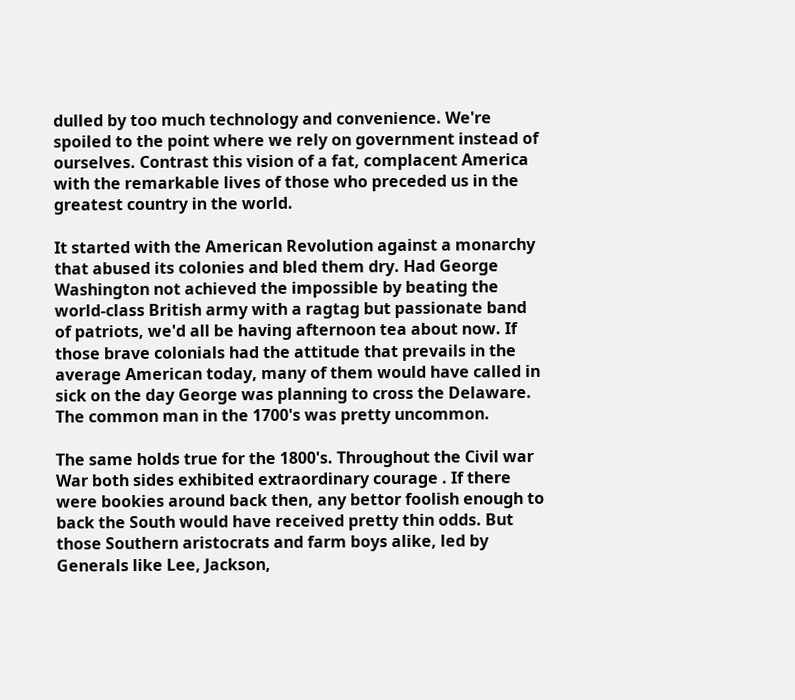dulled by too much technology and convenience. We're spoiled to the point where we rely on government instead of ourselves. Contrast this vision of a fat, complacent America with the remarkable lives of those who preceded us in the greatest country in the world.

It started with the American Revolution against a monarchy that abused its colonies and bled them dry. Had George Washington not achieved the impossible by beating the world-class British army with a ragtag but passionate band of patriots, we'd all be having afternoon tea about now. If those brave colonials had the attitude that prevails in the average American today, many of them would have called in sick on the day George was planning to cross the Delaware. The common man in the 1700's was pretty uncommon.

The same holds true for the 1800's. Throughout the Civil war War both sides exhibited extraordinary courage . If there were bookies around back then, any bettor foolish enough to back the South would have received pretty thin odds. But those Southern aristocrats and farm boys alike, led by Generals like Lee, Jackson,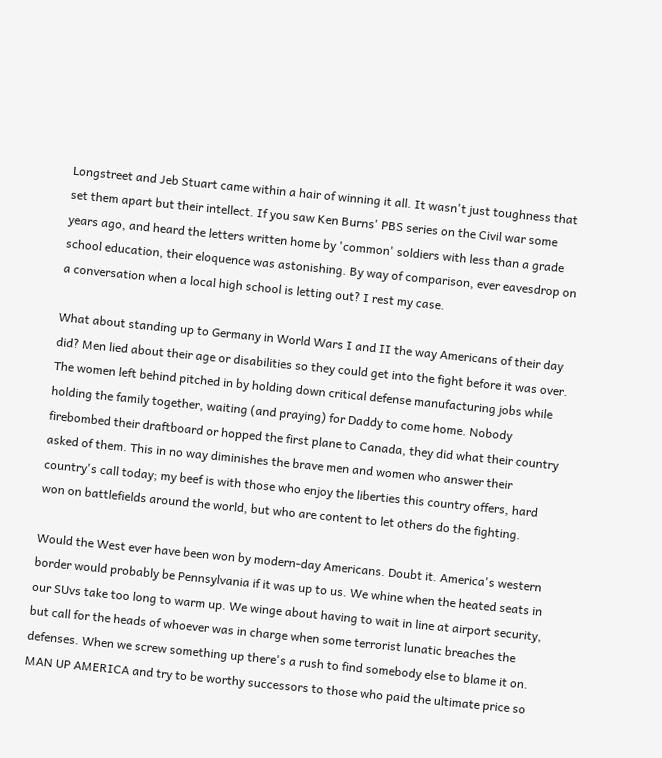Longstreet and Jeb Stuart came within a hair of winning it all. It wasn't just toughness that set them apart but their intellect. If you saw Ken Burns' PBS series on the Civil war some years ago, and heard the letters written home by 'common' soldiers with less than a grade school education, their eloquence was astonishing. By way of comparison, ever eavesdrop on a conversation when a local high school is letting out? I rest my case.

What about standing up to Germany in World Wars I and II the way Americans of their day did? Men lied about their age or disabilities so they could get into the fight before it was over. The women left behind pitched in by holding down critical defense manufacturing jobs while holding the family together, waiting (and praying) for Daddy to come home. Nobody firebombed their draftboard or hopped the first plane to Canada, they did what their country asked of them. This in no way diminishes the brave men and women who answer their country's call today; my beef is with those who enjoy the liberties this country offers, hard won on battlefields around the world, but who are content to let others do the fighting.

Would the West ever have been won by modern-day Americans. Doubt it. America's western border would probably be Pennsylvania if it was up to us. We whine when the heated seats in our SUvs take too long to warm up. We winge about having to wait in line at airport security, but call for the heads of whoever was in charge when some terrorist lunatic breaches the defenses. When we screw something up there's a rush to find somebody else to blame it on. MAN UP AMERICA and try to be worthy successors to those who paid the ultimate price so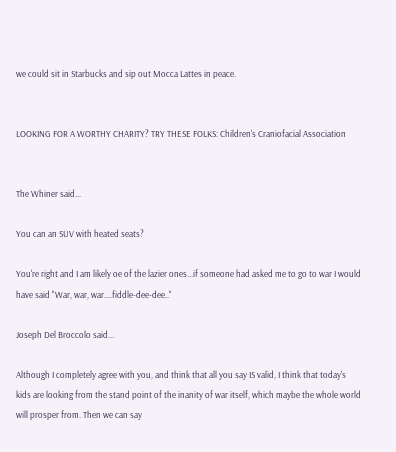we could sit in Starbucks and sip out Mocca Lattes in peace.


LOOKING FOR A WORTHY CHARITY? TRY THESE FOLKS: Children's Craniofacial Association


The Whiner said...

You can an SUV with heated seats?

You're right and I am likely oe of the lazier ones...if someone had asked me to go to war I would have said "War, war, war....fiddle-dee-dee.."

Joseph Del Broccolo said...

Although I completely agree with you, and think that all you say IS valid, I think that today's kids are looking from the stand point of the inanity of war itself, which maybe the whole world will prosper from. Then we can say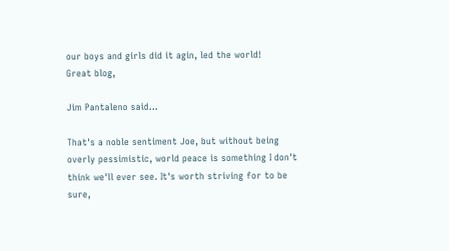our boys and girls did it agin, led the world!
Great blog,

Jim Pantaleno said...

That's a noble sentiment Joe, but without being overly pessimistic, world peace is something I don't think we'll ever see. It's worth striving for to be sure,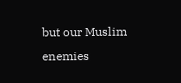but our Muslim enemies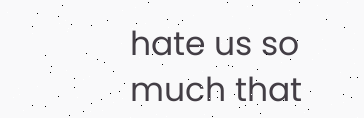hate us so much that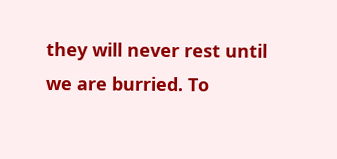they will never rest until we are burried. To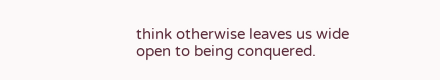think otherwise leaves us wide open to being conquered.